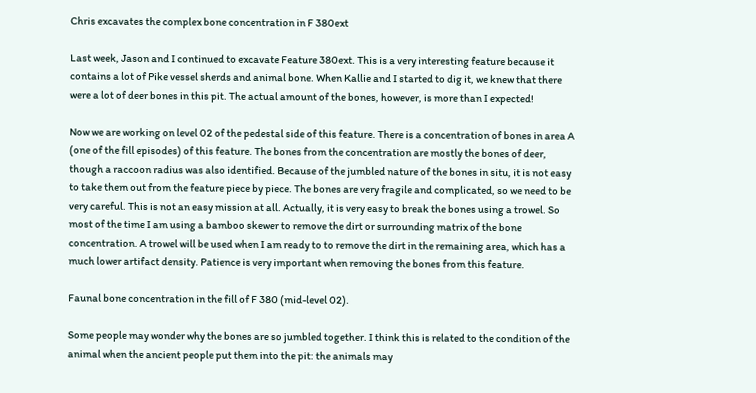Chris excavates the complex bone concentration in F 380ext

Last week, Jason and I continued to excavate Feature 380ext. This is a very interesting feature because it contains a lot of Pike vessel sherds and animal bone. When Kallie and I started to dig it, we knew that there were a lot of deer bones in this pit. The actual amount of the bones, however, is more than I expected!

Now we are working on level 02 of the pedestal side of this feature. There is a concentration of bones in area A (one of the fill episodes) of this feature. The bones from the concentration are mostly the bones of deer, though a raccoon radius was also identified. Because of the jumbled nature of the bones in situ, it is not easy to take them out from the feature piece by piece. The bones are very fragile and complicated, so we need to be very careful. This is not an easy mission at all. Actually, it is very easy to break the bones using a trowel. So most of the time I am using a bamboo skewer to remove the dirt or surrounding matrix of the bone concentration. A trowel will be used when I am ready to to remove the dirt in the remaining area, which has a much lower artifact density. Patience is very important when removing the bones from this feature.

Faunal bone concentration in the fill of F 380 (mid-level 02).

Some people may wonder why the bones are so jumbled together. I think this is related to the condition of the animal when the ancient people put them into the pit: the animals may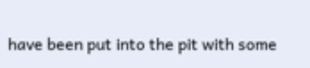have been put into the pit with some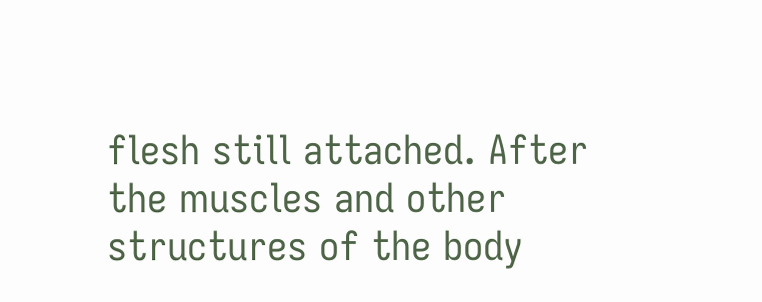flesh still attached. After the muscles and other structures of the body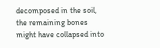decomposed in the soil, the remaining bones might have collapsed into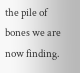the pile of bones we are now finding.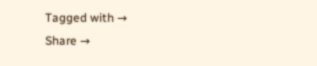Tagged with →
Share →